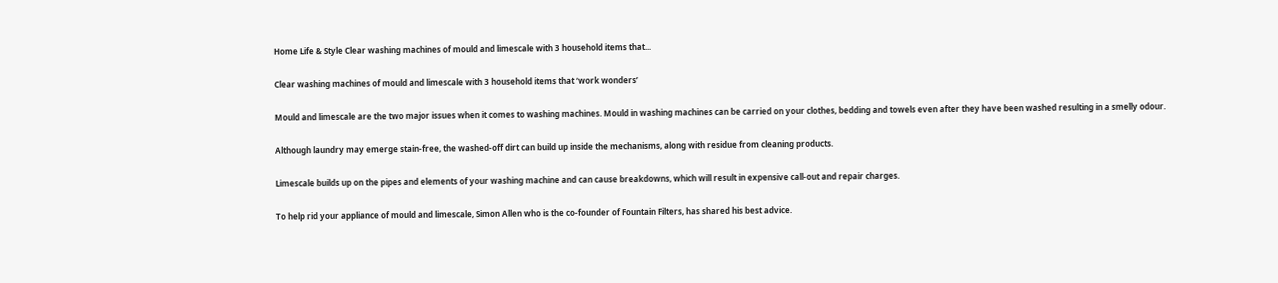Home Life & Style Clear washing machines of mould and limescale with 3 household items that...

Clear washing machines of mould and limescale with 3 household items that ‘work wonders’

Mould and limescale are the two major issues when it comes to washing machines. Mould in washing machines can be carried on your clothes, bedding and towels even after they have been washed resulting in a smelly odour.

Although laundry may emerge stain-free, the washed-off dirt can build up inside the mechanisms, along with residue from cleaning products.

Limescale builds up on the pipes and elements of your washing machine and can cause breakdowns, which will result in expensive call-out and repair charges.

To help rid your appliance of mould and limescale, Simon Allen who is the co-founder of Fountain Filters, has shared his best advice.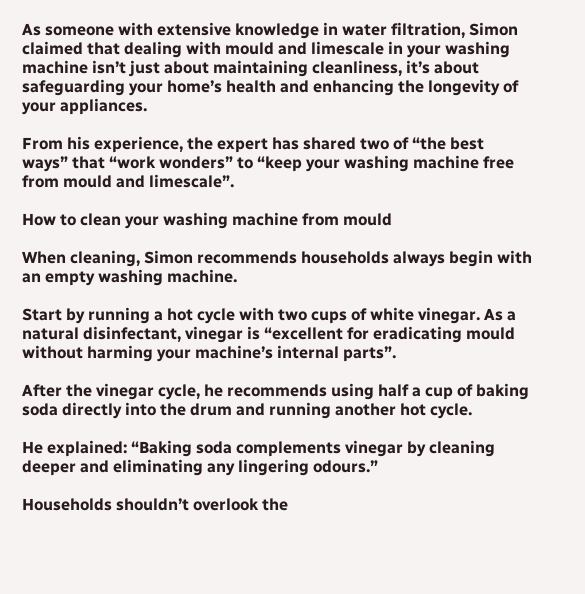As someone with extensive knowledge in water filtration, Simon claimed that dealing with mould and limescale in your washing machine isn’t just about maintaining cleanliness, it’s about safeguarding your home’s health and enhancing the longevity of your appliances.

From his experience, the expert has shared two of “the best ways” that “work wonders” to “keep your washing machine free from mould and limescale”.

How to clean your washing machine from mould

When cleaning, Simon recommends households always begin with an empty washing machine.

Start by running a hot cycle with two cups of white vinegar. As a natural disinfectant, vinegar is “excellent for eradicating mould without harming your machine’s internal parts”.

After the vinegar cycle, he recommends using half a cup of baking soda directly into the drum and running another hot cycle.

He explained: “Baking soda complements vinegar by cleaning deeper and eliminating any lingering odours.”

Households shouldn’t overlook the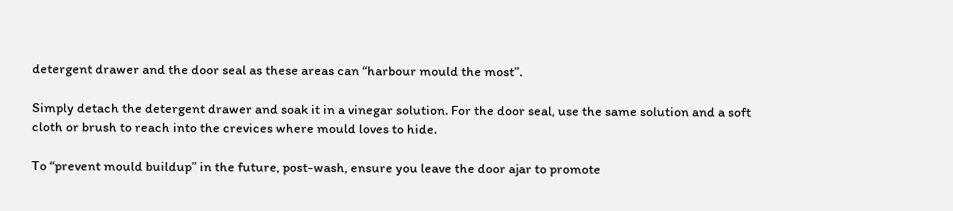detergent drawer and the door seal as these areas can “harbour mould the most”.

Simply detach the detergent drawer and soak it in a vinegar solution. For the door seal, use the same solution and a soft cloth or brush to reach into the crevices where mould loves to hide.

To “prevent mould buildup” in the future, post-wash, ensure you leave the door ajar to promote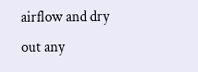airflow and dry out any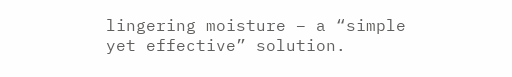lingering moisture – a “simple yet effective” solution.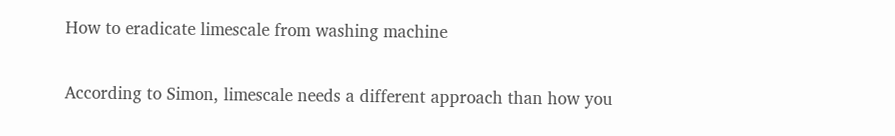How to eradicate limescale from washing machine

According to Simon, limescale needs a different approach than how you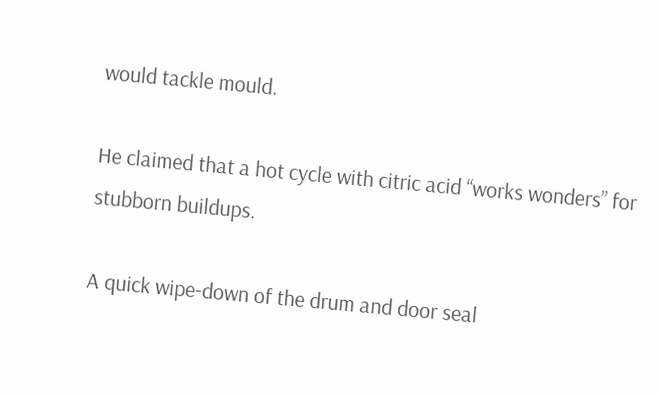would tackle mould.

He claimed that a hot cycle with citric acid “works wonders” for stubborn buildups.

A quick wipe-down of the drum and door seal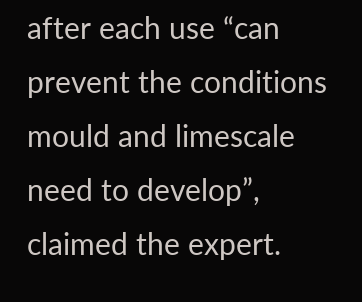after each use “can prevent the conditions mould and limescale need to develop”, claimed the expert.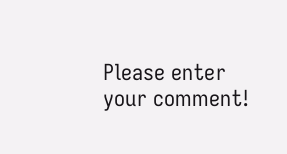Please enter your comment!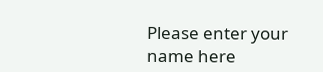Please enter your name here